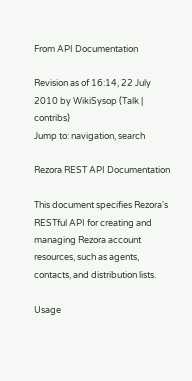From API Documentation

Revision as of 16:14, 22 July 2010 by WikiSysop (Talk | contribs)
Jump to: navigation, search

Rezora REST API Documentation

This document specifies Rezora's RESTful API for creating and managing Rezora account resources, such as agents, contacts, and distribution lists.

Usage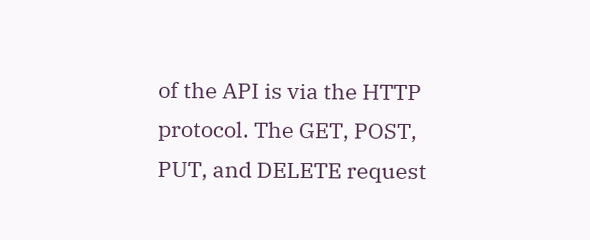of the API is via the HTTP protocol. The GET, POST, PUT, and DELETE request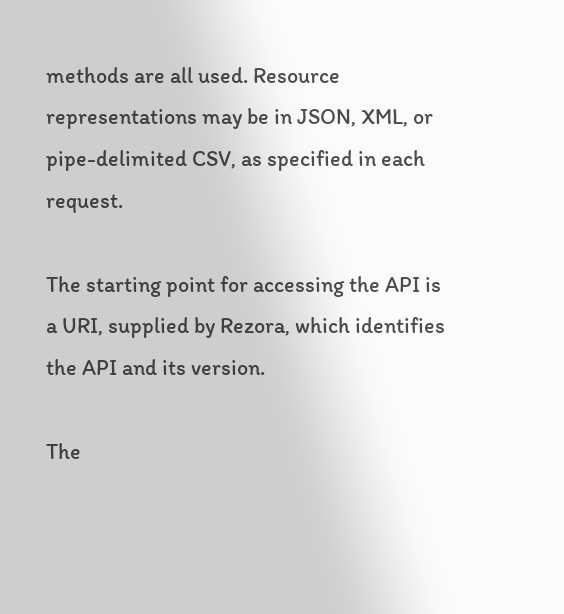methods are all used. Resource representations may be in JSON, XML, or pipe-delimited CSV, as specified in each request.

The starting point for accessing the API is a URI, supplied by Rezora, which identifies the API and its version.

The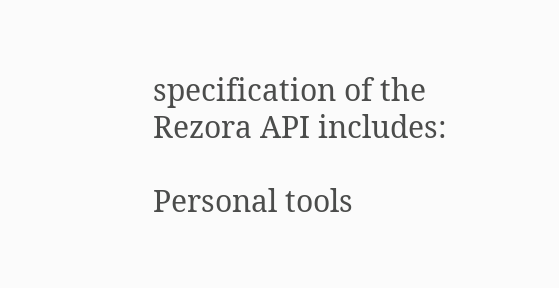specification of the Rezora API includes:

Personal tools